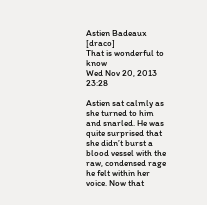Astien Badeaux [draco]
That is wonderful to know
Wed Nov 20, 2013 23:28

Astien sat calmly as she turned to him and snarled. He was quite surprised that she didn’t burst a blood vessel with the raw, condensed rage he felt within her voice. Now that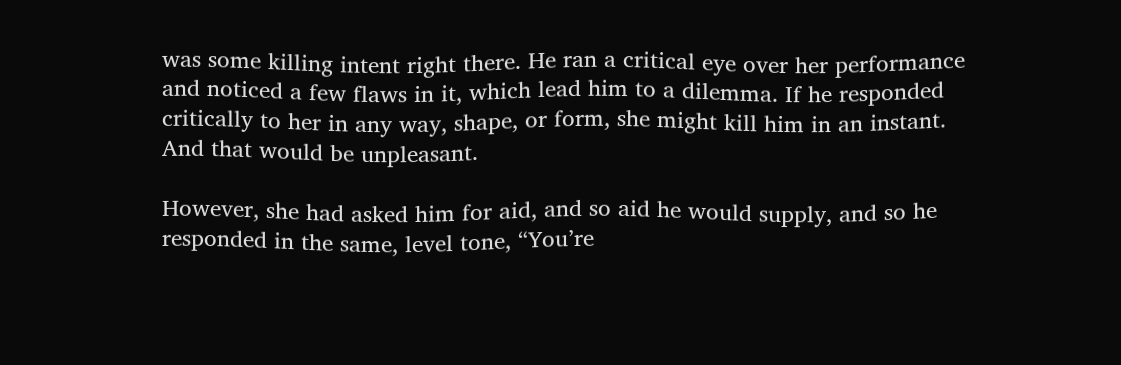was some killing intent right there. He ran a critical eye over her performance and noticed a few flaws in it, which lead him to a dilemma. If he responded critically to her in any way, shape, or form, she might kill him in an instant. And that would be unpleasant.

However, she had asked him for aid, and so aid he would supply, and so he responded in the same, level tone, “You’re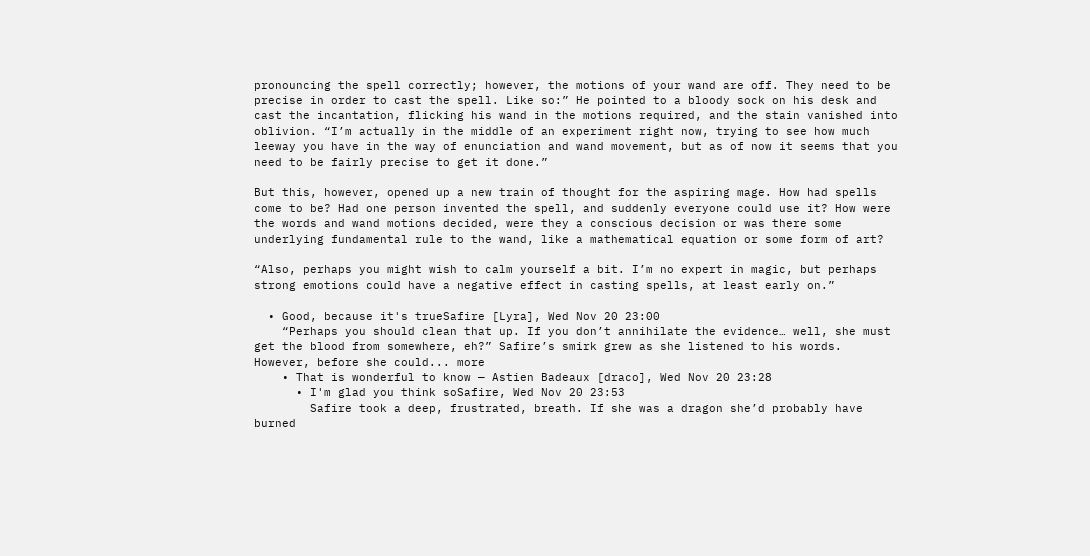pronouncing the spell correctly; however, the motions of your wand are off. They need to be precise in order to cast the spell. Like so:” He pointed to a bloody sock on his desk and cast the incantation, flicking his wand in the motions required, and the stain vanished into oblivion. “I’m actually in the middle of an experiment right now, trying to see how much leeway you have in the way of enunciation and wand movement, but as of now it seems that you need to be fairly precise to get it done.”

But this, however, opened up a new train of thought for the aspiring mage. How had spells come to be? Had one person invented the spell, and suddenly everyone could use it? How were the words and wand motions decided, were they a conscious decision or was there some underlying fundamental rule to the wand, like a mathematical equation or some form of art?

“Also, perhaps you might wish to calm yourself a bit. I’m no expert in magic, but perhaps strong emotions could have a negative effect in casting spells, at least early on.”

  • Good, because it's trueSafire [Lyra], Wed Nov 20 23:00
    “Perhaps you should clean that up. If you don’t annihilate the evidence… well, she must get the blood from somewhere, eh?” Safire’s smirk grew as she listened to his words. However, before she could... more
    • That is wonderful to know — Astien Badeaux [draco], Wed Nov 20 23:28
      • I'm glad you think soSafire, Wed Nov 20 23:53
        Safire took a deep, frustrated, breath. If she was a dragon she’d probably have burned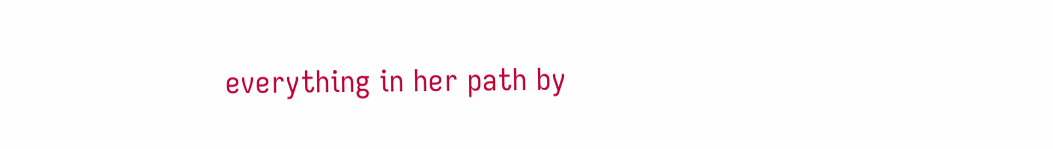everything in her path by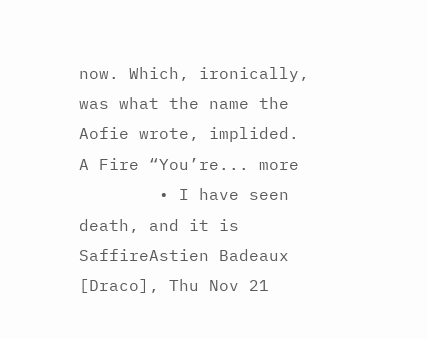now. Which, ironically, was what the name the Aofie wrote, implided. A Fire “You’re... more
        • I have seen death, and it is SaffireAstien Badeaux [Draco], Thu Nov 21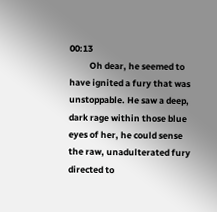00:13
          Oh dear, he seemed to have ignited a fury that was unstoppable. He saw a deep, dark rage within those blue eyes of her, he could sense the raw, unadulterated fury directed to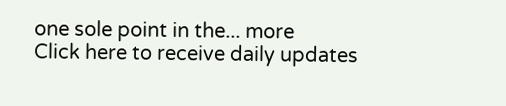one sole point in the... more
Click here to receive daily updates